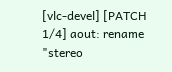[vlc-devel] [PATCH 1/4] aout: rename "stereo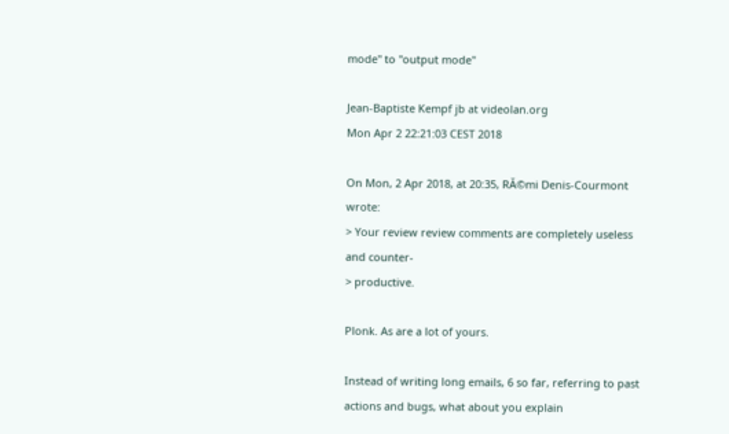mode" to "output mode"

Jean-Baptiste Kempf jb at videolan.org
Mon Apr 2 22:21:03 CEST 2018

On Mon, 2 Apr 2018, at 20:35, RĂ©mi Denis-Courmont wrote:
> Your review review comments are completely useless and counter-
> productive.

Plonk. As are a lot of yours.

Instead of writing long emails, 6 so far, referring to past actions and bugs, what about you explain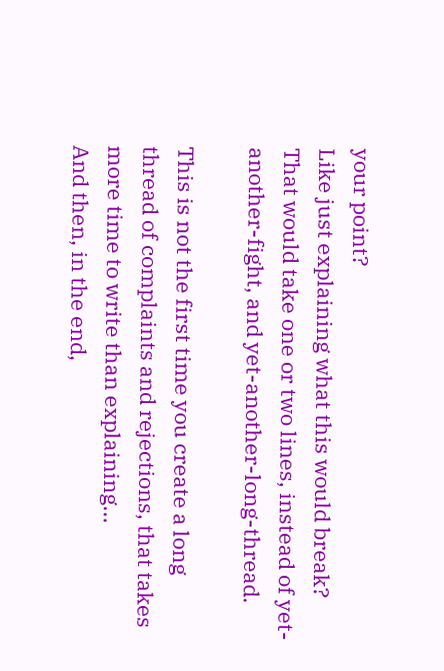your point?
Like just explaining what this would break? That would take one or two lines, instead of yet-another-fight, and yet-another-long-thread.

This is not the first time you create a long thread of complaints and rejections, that takes more time to write than explaining...
And then, in the end,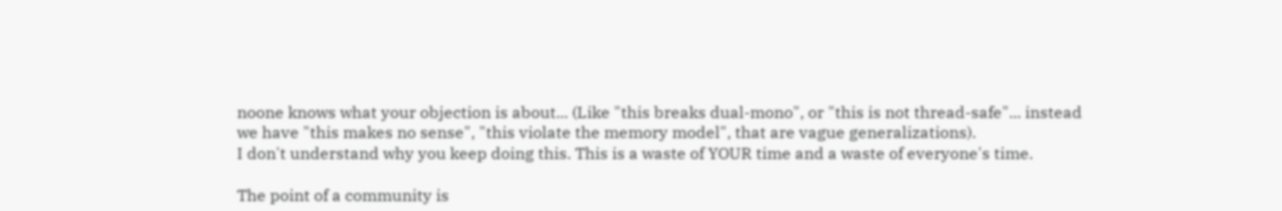noone knows what your objection is about... (Like "this breaks dual-mono", or "this is not thread-safe"... instead we have "this makes no sense", "this violate the memory model", that are vague generalizations).
I don't understand why you keep doing this. This is a waste of YOUR time and a waste of everyone's time.

The point of a community is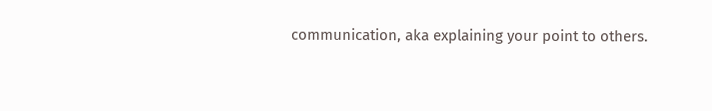communication, aka explaining your point to others.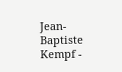Jean-Baptiste Kempf -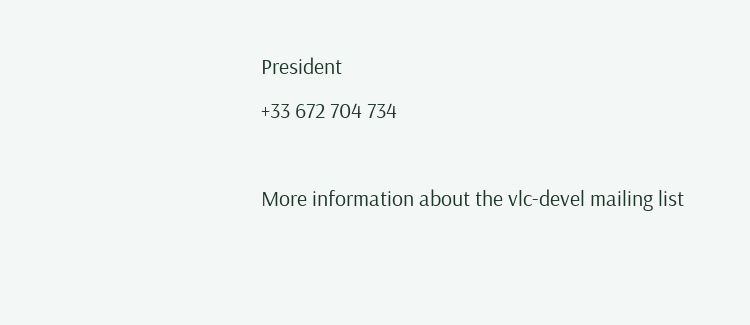President
+33 672 704 734

More information about the vlc-devel mailing list